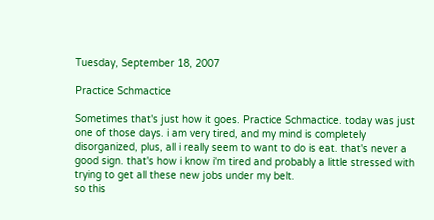Tuesday, September 18, 2007

Practice Schmactice

Sometimes that's just how it goes. Practice Schmactice. today was just one of those days. i am very tired, and my mind is completely disorganized, plus, all i really seem to want to do is eat. that's never a good sign. that's how i know i'm tired and probably a little stressed with trying to get all these new jobs under my belt.
so this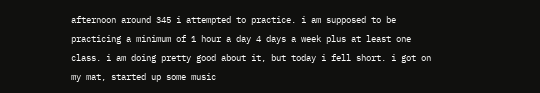afternoon around 345 i attempted to practice. i am supposed to be practicing a minimum of 1 hour a day 4 days a week plus at least one class. i am doing pretty good about it, but today i fell short. i got on my mat, started up some music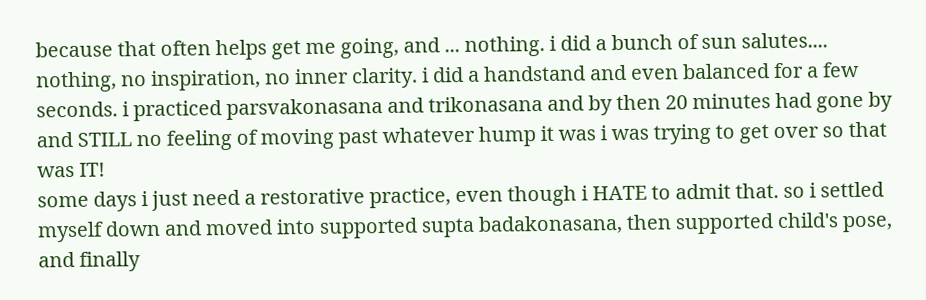because that often helps get me going, and ... nothing. i did a bunch of sun salutes.... nothing, no inspiration, no inner clarity. i did a handstand and even balanced for a few seconds. i practiced parsvakonasana and trikonasana and by then 20 minutes had gone by and STILL no feeling of moving past whatever hump it was i was trying to get over so that was IT!
some days i just need a restorative practice, even though i HATE to admit that. so i settled myself down and moved into supported supta badakonasana, then supported child's pose, and finally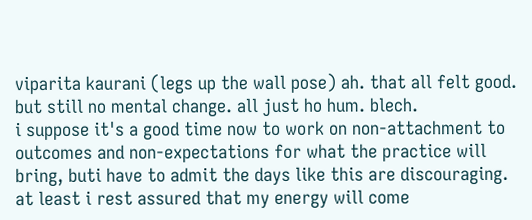viparita kaurani (legs up the wall pose) ah. that all felt good. but still no mental change. all just ho hum. blech.
i suppose it's a good time now to work on non-attachment to outcomes and non-expectations for what the practice will bring, buti have to admit the days like this are discouraging. at least i rest assured that my energy will come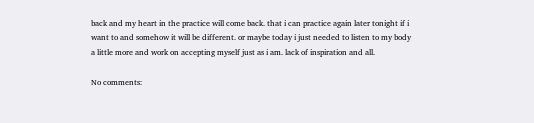back and my heart in the practice will come back. that i can practice again later tonight if i want to and somehow it will be different. or maybe today i just needed to listen to my body a little more and work on accepting myself just as i am. lack of inspiration and all.

No comments: